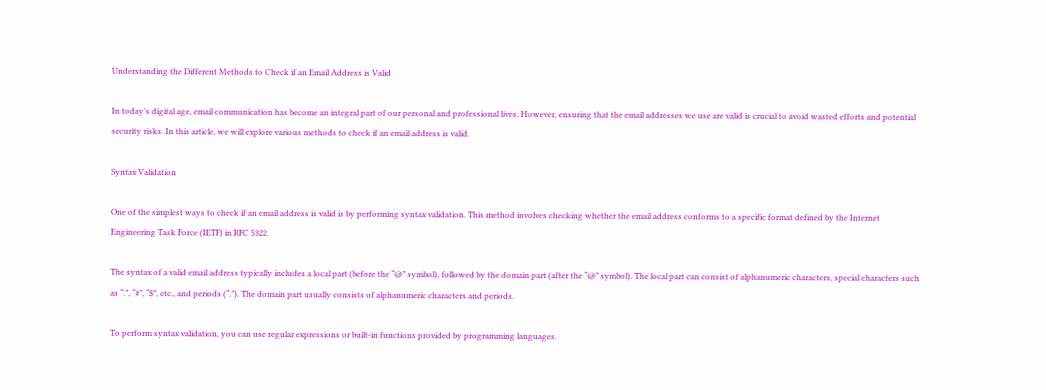Understanding the Different Methods to Check if an Email Address is Valid

In today’s digital age, email communication has become an integral part of our personal and professional lives. However, ensuring that the email addresses we use are valid is crucial to avoid wasted efforts and potential security risks. In this article, we will explore various methods to check if an email address is valid.

Syntax Validation

One of the simplest ways to check if an email address is valid is by performing syntax validation. This method involves checking whether the email address conforms to a specific format defined by the Internet Engineering Task Force (IETF) in RFC 5322.

The syntax of a valid email address typically includes a local part (before the “@” symbol), followed by the domain part (after the “@” symbol). The local part can consist of alphanumeric characters, special characters such as “.”, “#”, “$”, etc., and periods (“.”). The domain part usually consists of alphanumeric characters and periods.

To perform syntax validation, you can use regular expressions or built-in functions provided by programming languages.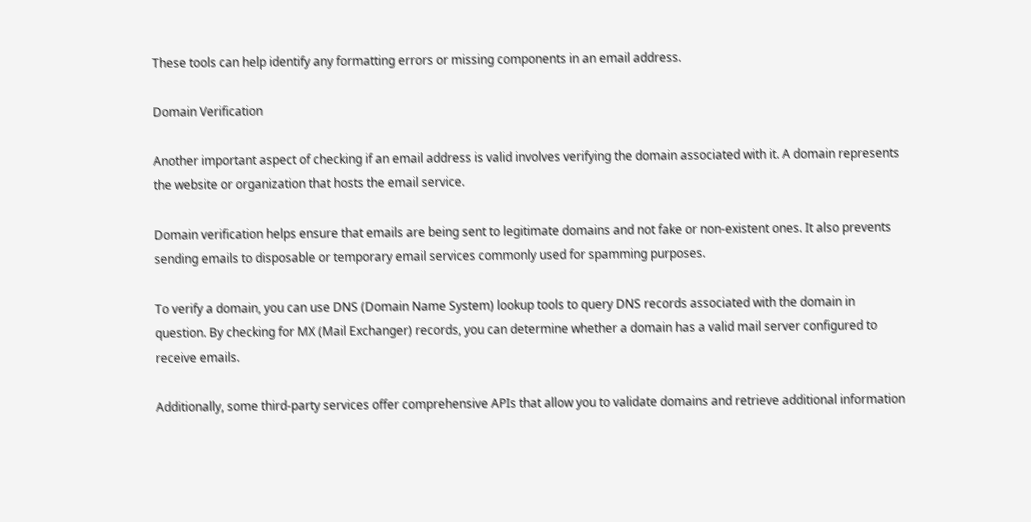These tools can help identify any formatting errors or missing components in an email address.

Domain Verification

Another important aspect of checking if an email address is valid involves verifying the domain associated with it. A domain represents the website or organization that hosts the email service.

Domain verification helps ensure that emails are being sent to legitimate domains and not fake or non-existent ones. It also prevents sending emails to disposable or temporary email services commonly used for spamming purposes.

To verify a domain, you can use DNS (Domain Name System) lookup tools to query DNS records associated with the domain in question. By checking for MX (Mail Exchanger) records, you can determine whether a domain has a valid mail server configured to receive emails.

Additionally, some third-party services offer comprehensive APIs that allow you to validate domains and retrieve additional information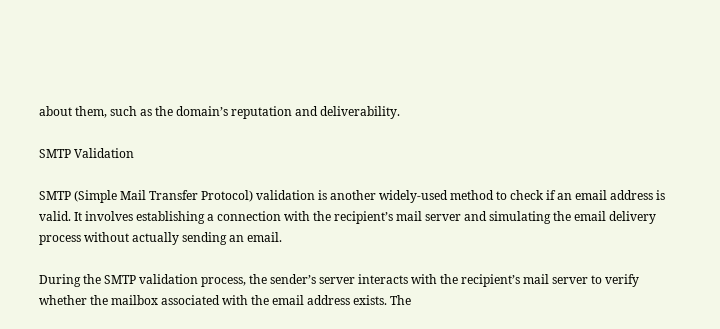about them, such as the domain’s reputation and deliverability.

SMTP Validation

SMTP (Simple Mail Transfer Protocol) validation is another widely-used method to check if an email address is valid. It involves establishing a connection with the recipient’s mail server and simulating the email delivery process without actually sending an email.

During the SMTP validation process, the sender’s server interacts with the recipient’s mail server to verify whether the mailbox associated with the email address exists. The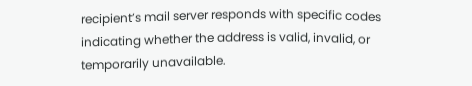recipient’s mail server responds with specific codes indicating whether the address is valid, invalid, or temporarily unavailable.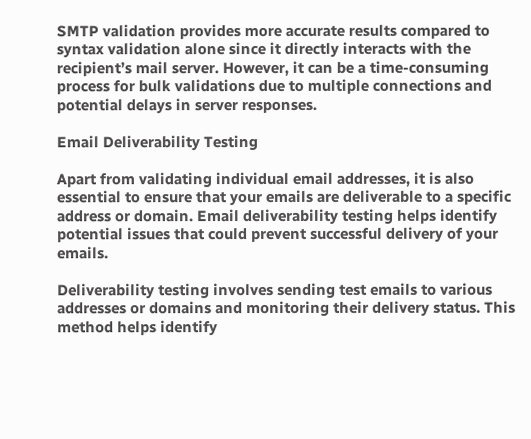SMTP validation provides more accurate results compared to syntax validation alone since it directly interacts with the recipient’s mail server. However, it can be a time-consuming process for bulk validations due to multiple connections and potential delays in server responses.

Email Deliverability Testing

Apart from validating individual email addresses, it is also essential to ensure that your emails are deliverable to a specific address or domain. Email deliverability testing helps identify potential issues that could prevent successful delivery of your emails.

Deliverability testing involves sending test emails to various addresses or domains and monitoring their delivery status. This method helps identify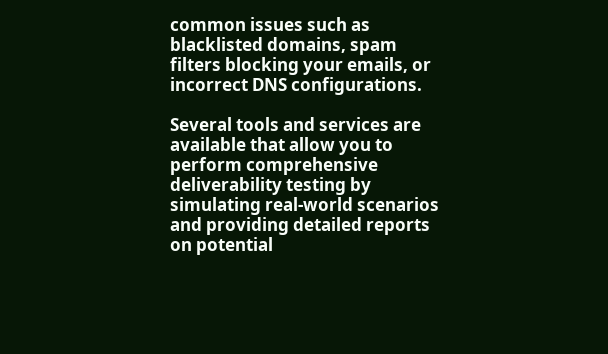common issues such as blacklisted domains, spam filters blocking your emails, or incorrect DNS configurations.

Several tools and services are available that allow you to perform comprehensive deliverability testing by simulating real-world scenarios and providing detailed reports on potential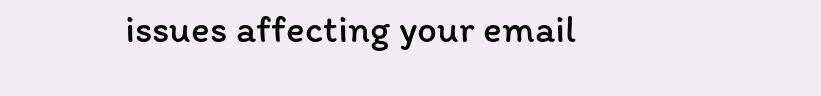issues affecting your email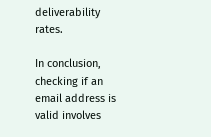deliverability rates.

In conclusion, checking if an email address is valid involves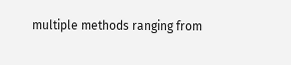multiple methods ranging from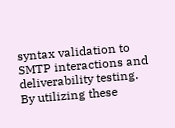syntax validation to SMTP interactions and deliverability testing. By utilizing these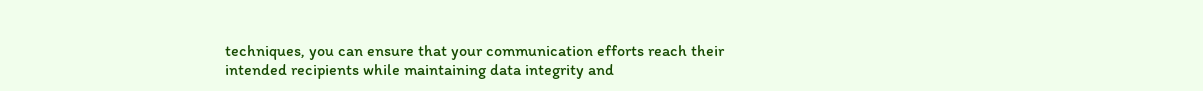techniques, you can ensure that your communication efforts reach their intended recipients while maintaining data integrity and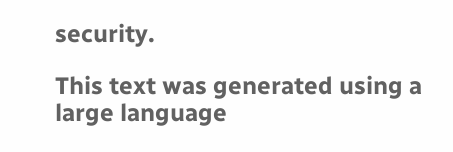security.

This text was generated using a large language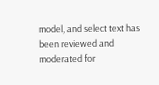model, and select text has been reviewed and moderated for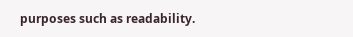purposes such as readability.